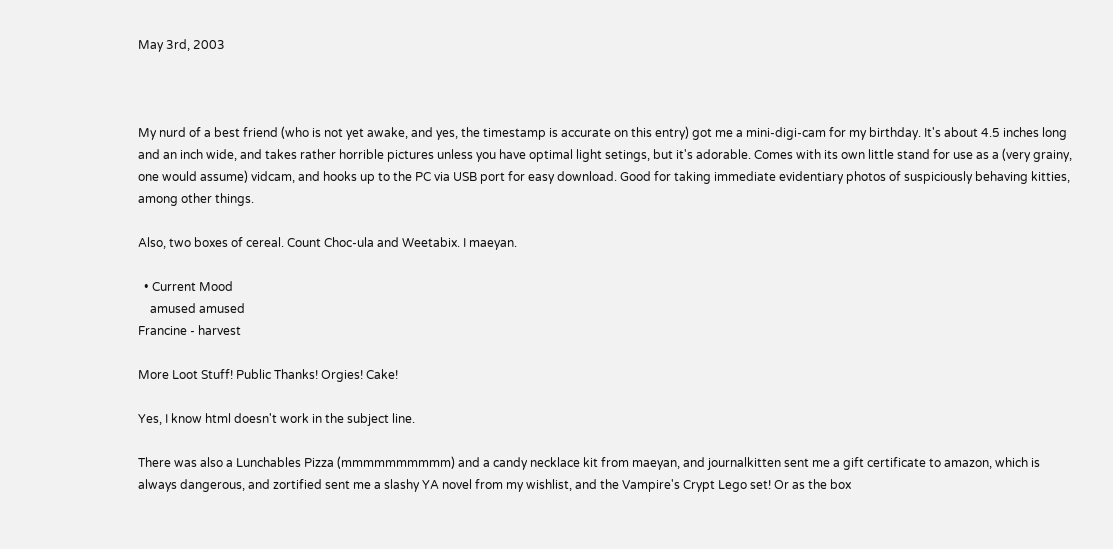May 3rd, 2003



My nurd of a best friend (who is not yet awake, and yes, the timestamp is accurate on this entry) got me a mini-digi-cam for my birthday. It's about 4.5 inches long and an inch wide, and takes rather horrible pictures unless you have optimal light setings, but it's adorable. Comes with its own little stand for use as a (very grainy, one would assume) vidcam, and hooks up to the PC via USB port for easy download. Good for taking immediate evidentiary photos of suspiciously behaving kitties, among other things.

Also, two boxes of cereal. Count Choc-ula and Weetabix. I maeyan.

  • Current Mood
    amused amused
Francine - harvest

More Loot Stuff! Public Thanks! Orgies! Cake!

Yes, I know html doesn't work in the subject line.

There was also a Lunchables Pizza (mmmmmmmmmm) and a candy necklace kit from maeyan, and journalkitten sent me a gift certificate to amazon, which is always dangerous, and zortified sent me a slashy YA novel from my wishlist, and the Vampire's Crypt Lego set! Or as the box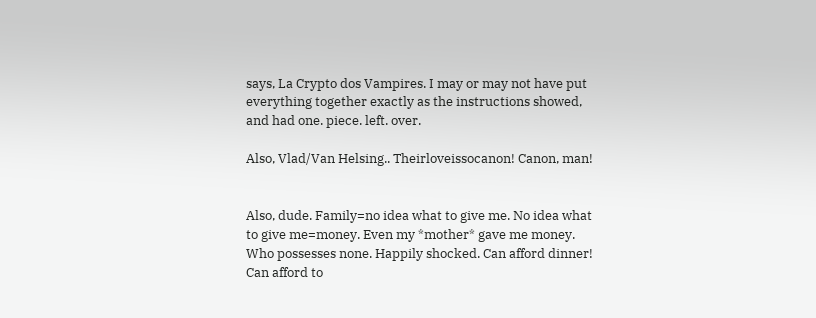says, La Crypto dos Vampires. I may or may not have put everything together exactly as the instructions showed, and had one. piece. left. over.

Also, Vlad/Van Helsing.. Theirloveissocanon! Canon, man!


Also, dude. Family=no idea what to give me. No idea what to give me=money. Even my *mother* gave me money. Who possesses none. Happily shocked. Can afford dinner! Can afford to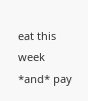eat this week *and* pay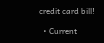credit card bill!

  • Current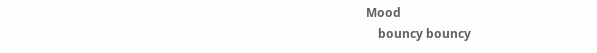Mood
    bouncy bouncy